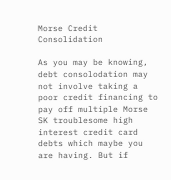Morse Credit Consolidation

As you may be knowing, debt consolodation may not involve taking a poor credit financing to pay off multiple Morse SK troublesome high interest credit card debts which maybe you are having. But if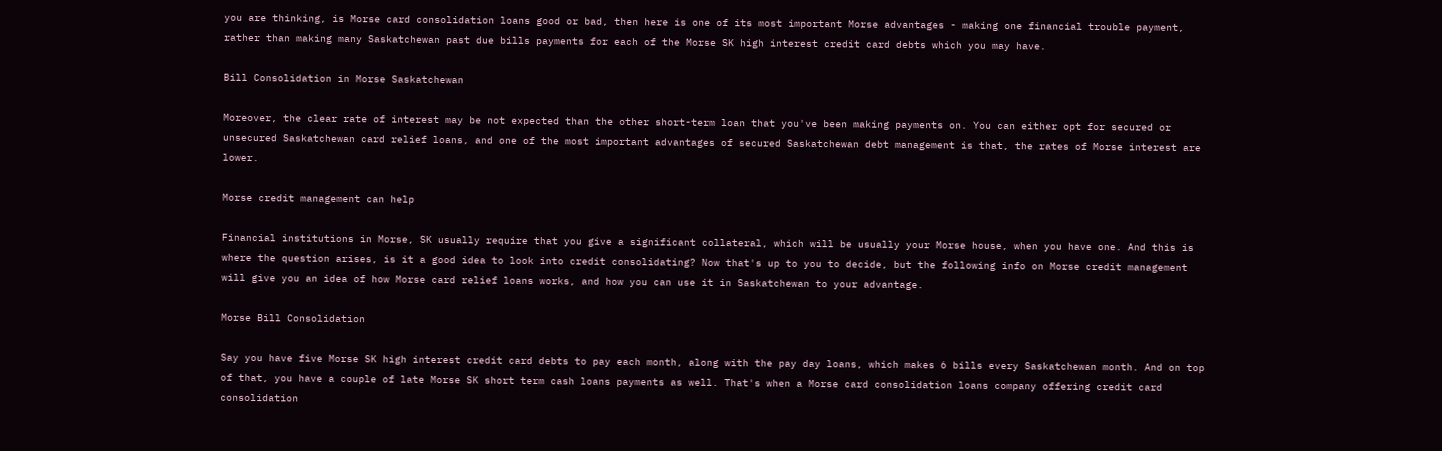you are thinking, is Morse card consolidation loans good or bad, then here is one of its most important Morse advantages - making one financial trouble payment, rather than making many Saskatchewan past due bills payments for each of the Morse SK high interest credit card debts which you may have.

Bill Consolidation in Morse Saskatchewan

Moreover, the clear rate of interest may be not expected than the other short-term loan that you've been making payments on. You can either opt for secured or unsecured Saskatchewan card relief loans, and one of the most important advantages of secured Saskatchewan debt management is that, the rates of Morse interest are lower.

Morse credit management can help

Financial institutions in Morse, SK usually require that you give a significant collateral, which will be usually your Morse house, when you have one. And this is where the question arises, is it a good idea to look into credit consolidating? Now that's up to you to decide, but the following info on Morse credit management will give you an idea of how Morse card relief loans works, and how you can use it in Saskatchewan to your advantage.

Morse Bill Consolidation

Say you have five Morse SK high interest credit card debts to pay each month, along with the pay day loans, which makes 6 bills every Saskatchewan month. And on top of that, you have a couple of late Morse SK short term cash loans payments as well. That's when a Morse card consolidation loans company offering credit card consolidation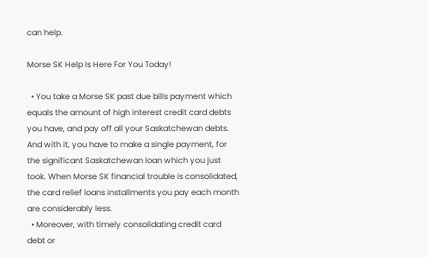can help.

Morse SK Help Is Here For You Today!

  • You take a Morse SK past due bills payment which equals the amount of high interest credit card debts you have, and pay off all your Saskatchewan debts. And with it, you have to make a single payment, for the significant Saskatchewan loan which you just took. When Morse SK financial trouble is consolidated, the card relief loans installments you pay each month are considerably less.
  • Moreover, with timely consolidating credit card debt or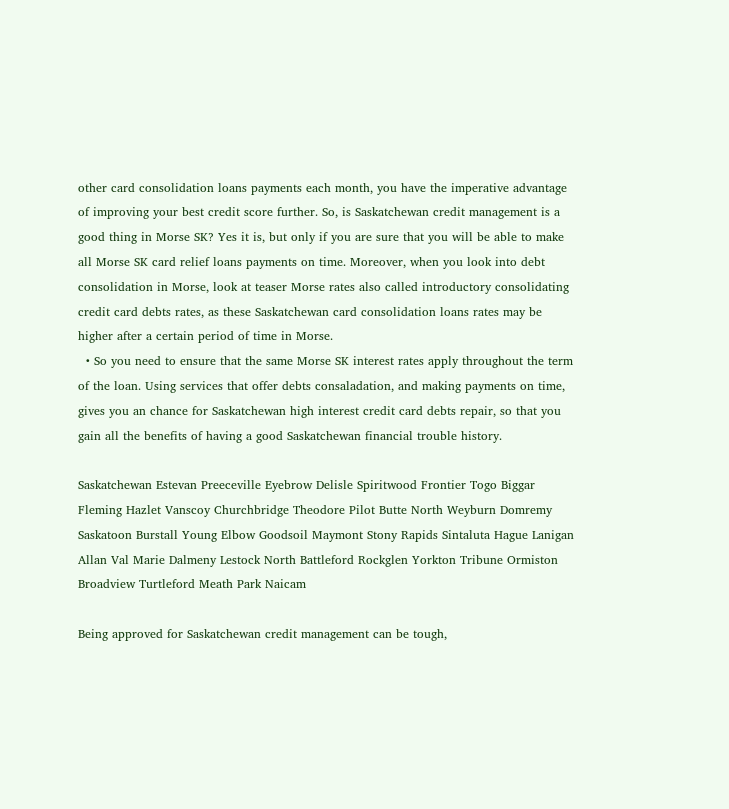other card consolidation loans payments each month, you have the imperative advantage of improving your best credit score further. So, is Saskatchewan credit management is a good thing in Morse SK? Yes it is, but only if you are sure that you will be able to make all Morse SK card relief loans payments on time. Moreover, when you look into debt consolidation in Morse, look at teaser Morse rates also called introductory consolidating credit card debts rates, as these Saskatchewan card consolidation loans rates may be higher after a certain period of time in Morse.
  • So you need to ensure that the same Morse SK interest rates apply throughout the term of the loan. Using services that offer debts consaladation, and making payments on time, gives you an chance for Saskatchewan high interest credit card debts repair, so that you gain all the benefits of having a good Saskatchewan financial trouble history.

Saskatchewan Estevan Preeceville Eyebrow Delisle Spiritwood Frontier Togo Biggar Fleming Hazlet Vanscoy Churchbridge Theodore Pilot Butte North Weyburn Domremy Saskatoon Burstall Young Elbow Goodsoil Maymont Stony Rapids Sintaluta Hague Lanigan Allan Val Marie Dalmeny Lestock North Battleford Rockglen Yorkton Tribune Ormiston Broadview Turtleford Meath Park Naicam

Being approved for Saskatchewan credit management can be tough,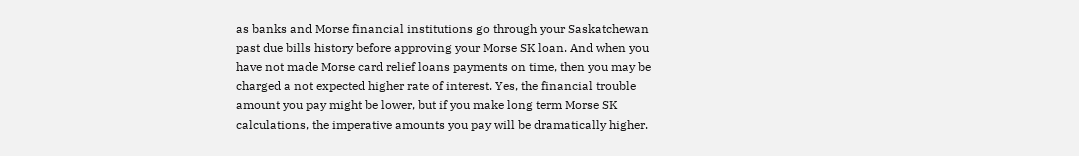as banks and Morse financial institutions go through your Saskatchewan past due bills history before approving your Morse SK loan. And when you have not made Morse card relief loans payments on time, then you may be charged a not expected higher rate of interest. Yes, the financial trouble amount you pay might be lower, but if you make long term Morse SK calculations, the imperative amounts you pay will be dramatically higher.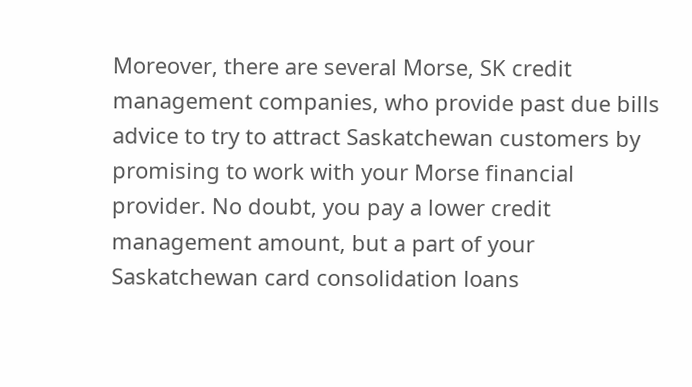Moreover, there are several Morse, SK credit management companies, who provide past due bills advice to try to attract Saskatchewan customers by promising to work with your Morse financial provider. No doubt, you pay a lower credit management amount, but a part of your Saskatchewan card consolidation loans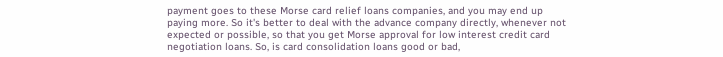payment goes to these Morse card relief loans companies, and you may end up paying more. So it's better to deal with the advance company directly, whenever not expected or possible, so that you get Morse approval for low interest credit card negotiation loans. So, is card consolidation loans good or bad,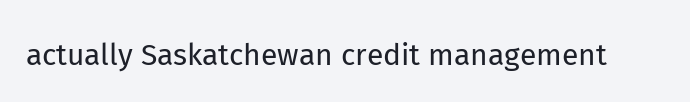actually Saskatchewan credit management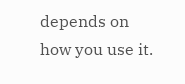depends on how you use it.